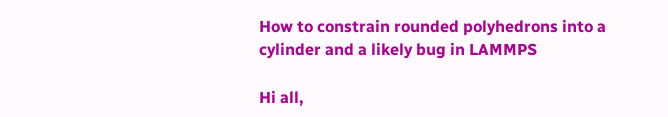How to constrain rounded polyhedrons into a cylinder and a likely bug in LAMMPS

Hi all,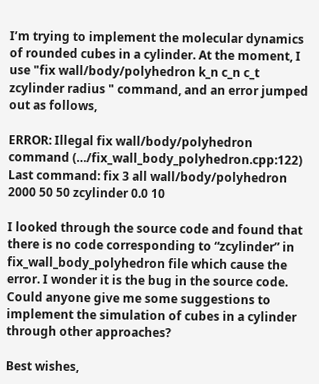I’m trying to implement the molecular dynamics of rounded cubes in a cylinder. At the moment, I use "fix wall/body/polyhedron k_n c_n c_t zcylinder radius " command, and an error jumped out as follows,

ERROR: Illegal fix wall/body/polyhedron command (…/fix_wall_body_polyhedron.cpp:122)
Last command: fix 3 all wall/body/polyhedron 2000 50 50 zcylinder 0.0 10

I looked through the source code and found that there is no code corresponding to “zcylinder” in fix_wall_body_polyhedron file which cause the error. I wonder it is the bug in the source code.
Could anyone give me some suggestions to implement the simulation of cubes in a cylinder through other approaches?

Best wishes,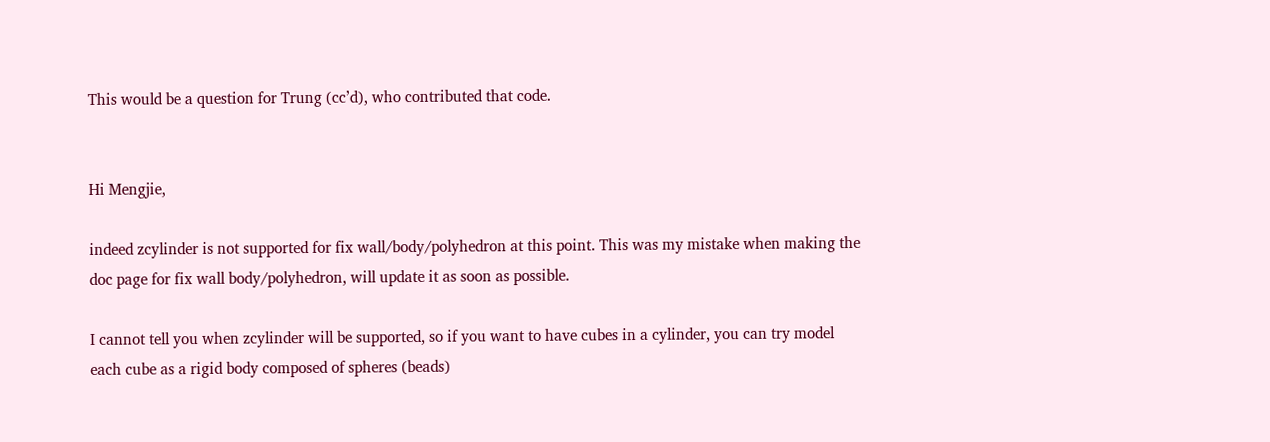This would be a question for Trung (cc’d), who contributed that code.


Hi Mengjie,

indeed zcylinder is not supported for fix wall/body/polyhedron at this point. This was my mistake when making the doc page for fix wall body/polyhedron, will update it as soon as possible.

I cannot tell you when zcylinder will be supported, so if you want to have cubes in a cylinder, you can try model each cube as a rigid body composed of spheres (beads)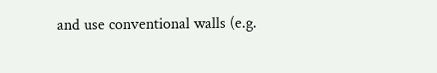and use conventional walls (e.g.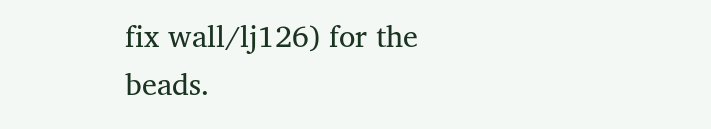fix wall/lj126) for the beads.